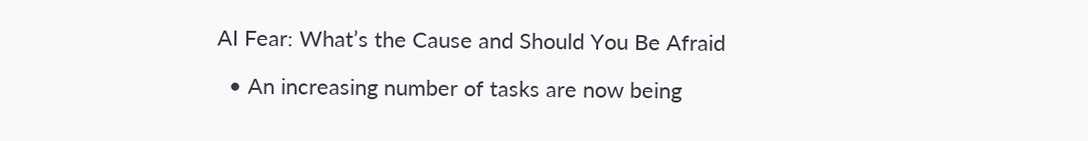AI Fear: What’s the Cause and Should You Be Afraid

  • An increasing number of tasks are now being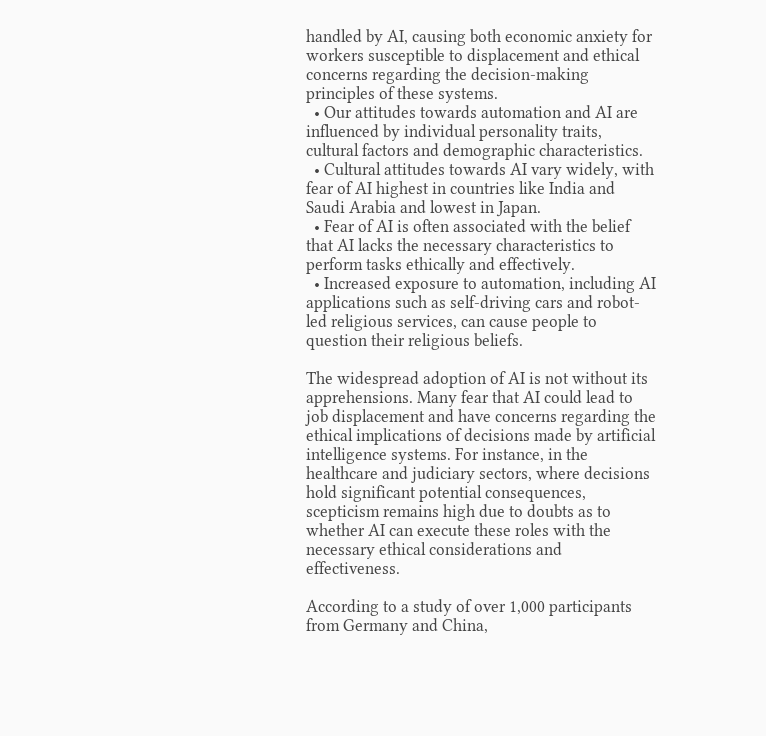handled by AI, causing both economic anxiety for workers susceptible to displacement and ethical concerns regarding the decision-making principles of these systems.
  • Our attitudes towards automation and AI are influenced by individual personality traits, cultural factors and demographic characteristics.
  • Cultural attitudes towards AI vary widely, with fear of AI highest in countries like India and Saudi Arabia and lowest in Japan.
  • Fear of AI is often associated with the belief that AI lacks the necessary characteristics to perform tasks ethically and effectively.
  • Increased exposure to automation, including AI applications such as self-driving cars and robot-led religious services, can cause people to question their religious beliefs.

The widespread adoption of AI is not without its apprehensions. Many fear that AI could lead to job displacement and have concerns regarding the ethical implications of decisions made by artificial intelligence systems. For instance, in the healthcare and judiciary sectors, where decisions hold significant potential consequences, scepticism remains high due to doubts as to whether AI can execute these roles with the necessary ethical considerations and effectiveness.

According to a study of over 1,000 participants from Germany and China,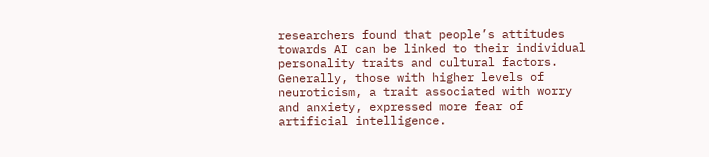researchers found that people’s attitudes towards AI can be linked to their individual personality traits and cultural factors. Generally, those with higher levels of neuroticism, a trait associated with worry and anxiety, expressed more fear of artificial intelligence.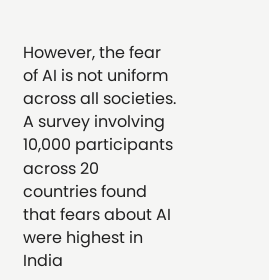However, the fear of AI is not uniform across all societies. A survey involving 10,000 participants across 20 countries found that fears about AI were highest in India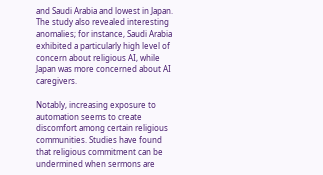and Saudi Arabia and lowest in Japan. The study also revealed interesting anomalies; for instance, Saudi Arabia exhibited a particularly high level of concern about religious AI, while Japan was more concerned about AI caregivers.

Notably, increasing exposure to automation seems to create discomfort among certain religious communities. Studies have found that religious commitment can be undermined when sermons are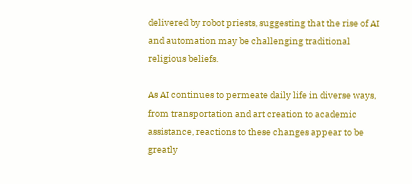delivered by robot priests, suggesting that the rise of AI and automation may be challenging traditional religious beliefs.

As AI continues to permeate daily life in diverse ways, from transportation and art creation to academic assistance, reactions to these changes appear to be greatly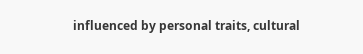influenced by personal traits, cultural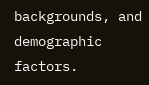backgrounds, and demographic factors.